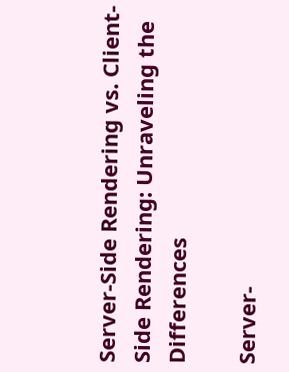Server-Side Rendering vs. Client-Side Rendering: Unraveling the Differences

Server-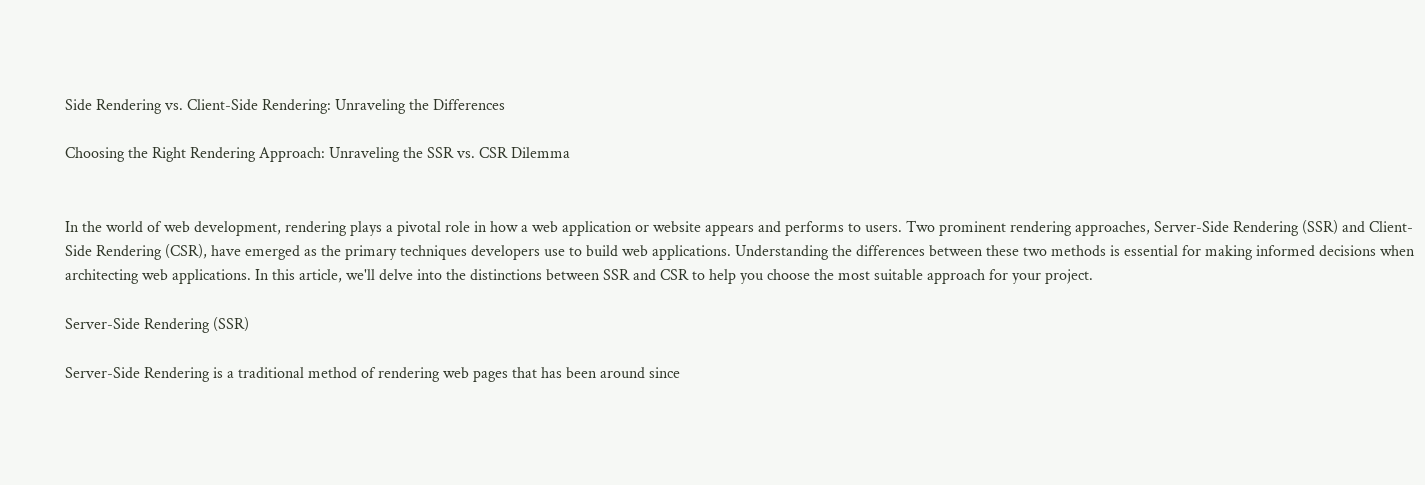Side Rendering vs. Client-Side Rendering: Unraveling the Differences

Choosing the Right Rendering Approach: Unraveling the SSR vs. CSR Dilemma


In the world of web development, rendering plays a pivotal role in how a web application or website appears and performs to users. Two prominent rendering approaches, Server-Side Rendering (SSR) and Client-Side Rendering (CSR), have emerged as the primary techniques developers use to build web applications. Understanding the differences between these two methods is essential for making informed decisions when architecting web applications. In this article, we'll delve into the distinctions between SSR and CSR to help you choose the most suitable approach for your project.

Server-Side Rendering (SSR)

Server-Side Rendering is a traditional method of rendering web pages that has been around since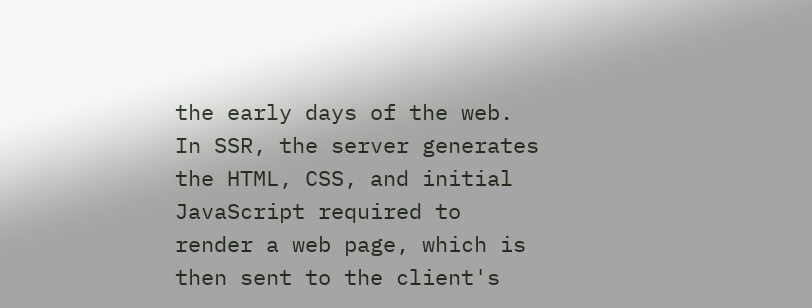the early days of the web. In SSR, the server generates the HTML, CSS, and initial JavaScript required to render a web page, which is then sent to the client's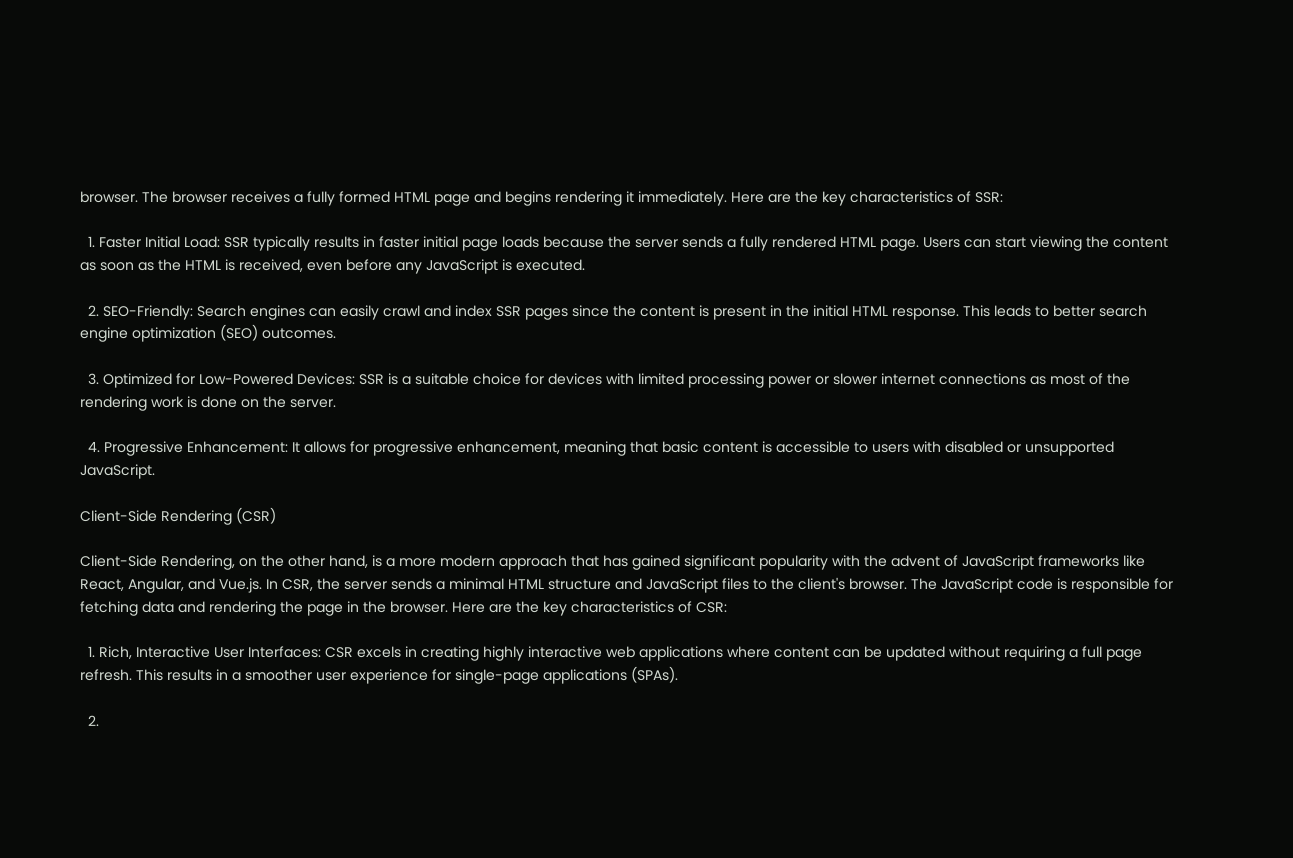browser. The browser receives a fully formed HTML page and begins rendering it immediately. Here are the key characteristics of SSR:

  1. Faster Initial Load: SSR typically results in faster initial page loads because the server sends a fully rendered HTML page. Users can start viewing the content as soon as the HTML is received, even before any JavaScript is executed.

  2. SEO-Friendly: Search engines can easily crawl and index SSR pages since the content is present in the initial HTML response. This leads to better search engine optimization (SEO) outcomes.

  3. Optimized for Low-Powered Devices: SSR is a suitable choice for devices with limited processing power or slower internet connections as most of the rendering work is done on the server.

  4. Progressive Enhancement: It allows for progressive enhancement, meaning that basic content is accessible to users with disabled or unsupported JavaScript.

Client-Side Rendering (CSR)

Client-Side Rendering, on the other hand, is a more modern approach that has gained significant popularity with the advent of JavaScript frameworks like React, Angular, and Vue.js. In CSR, the server sends a minimal HTML structure and JavaScript files to the client's browser. The JavaScript code is responsible for fetching data and rendering the page in the browser. Here are the key characteristics of CSR:

  1. Rich, Interactive User Interfaces: CSR excels in creating highly interactive web applications where content can be updated without requiring a full page refresh. This results in a smoother user experience for single-page applications (SPAs).

  2.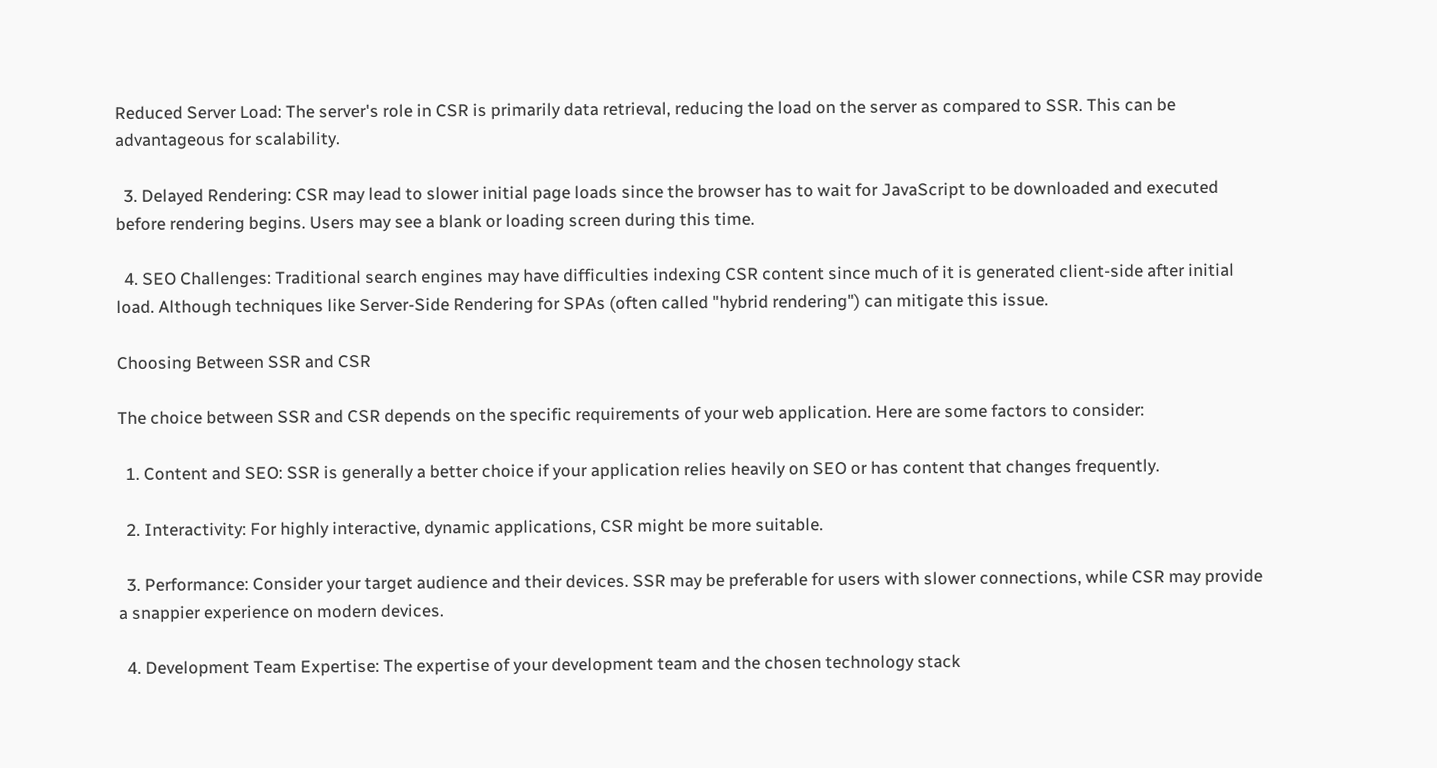Reduced Server Load: The server's role in CSR is primarily data retrieval, reducing the load on the server as compared to SSR. This can be advantageous for scalability.

  3. Delayed Rendering: CSR may lead to slower initial page loads since the browser has to wait for JavaScript to be downloaded and executed before rendering begins. Users may see a blank or loading screen during this time.

  4. SEO Challenges: Traditional search engines may have difficulties indexing CSR content since much of it is generated client-side after initial load. Although techniques like Server-Side Rendering for SPAs (often called "hybrid rendering") can mitigate this issue.

Choosing Between SSR and CSR

The choice between SSR and CSR depends on the specific requirements of your web application. Here are some factors to consider:

  1. Content and SEO: SSR is generally a better choice if your application relies heavily on SEO or has content that changes frequently.

  2. Interactivity: For highly interactive, dynamic applications, CSR might be more suitable.

  3. Performance: Consider your target audience and their devices. SSR may be preferable for users with slower connections, while CSR may provide a snappier experience on modern devices.

  4. Development Team Expertise: The expertise of your development team and the chosen technology stack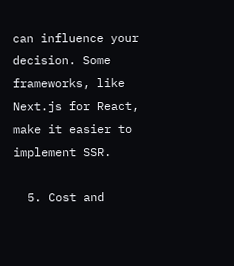can influence your decision. Some frameworks, like Next.js for React, make it easier to implement SSR.

  5. Cost and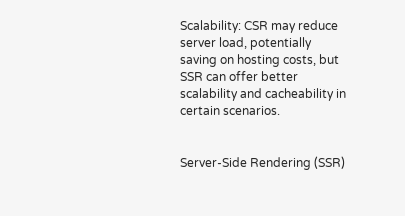Scalability: CSR may reduce server load, potentially saving on hosting costs, but SSR can offer better scalability and cacheability in certain scenarios.


Server-Side Rendering (SSR)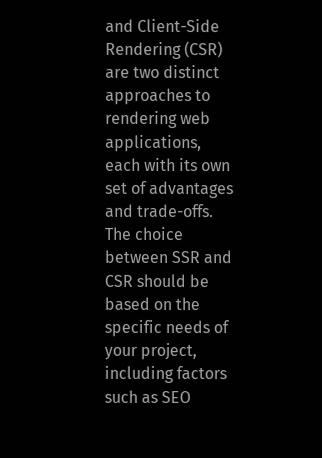and Client-Side Rendering (CSR) are two distinct approaches to rendering web applications, each with its own set of advantages and trade-offs. The choice between SSR and CSR should be based on the specific needs of your project, including factors such as SEO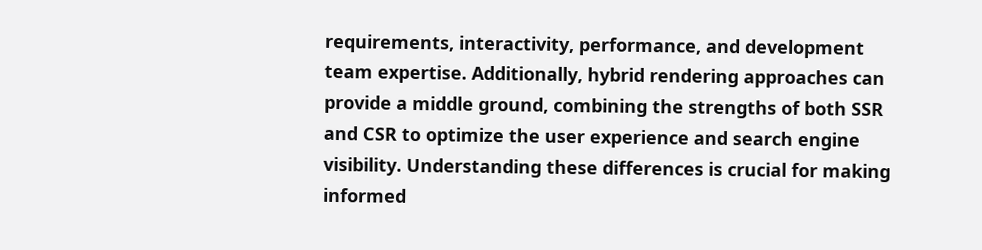requirements, interactivity, performance, and development team expertise. Additionally, hybrid rendering approaches can provide a middle ground, combining the strengths of both SSR and CSR to optimize the user experience and search engine visibility. Understanding these differences is crucial for making informed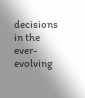decisions in the ever-evolving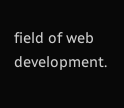field of web development.